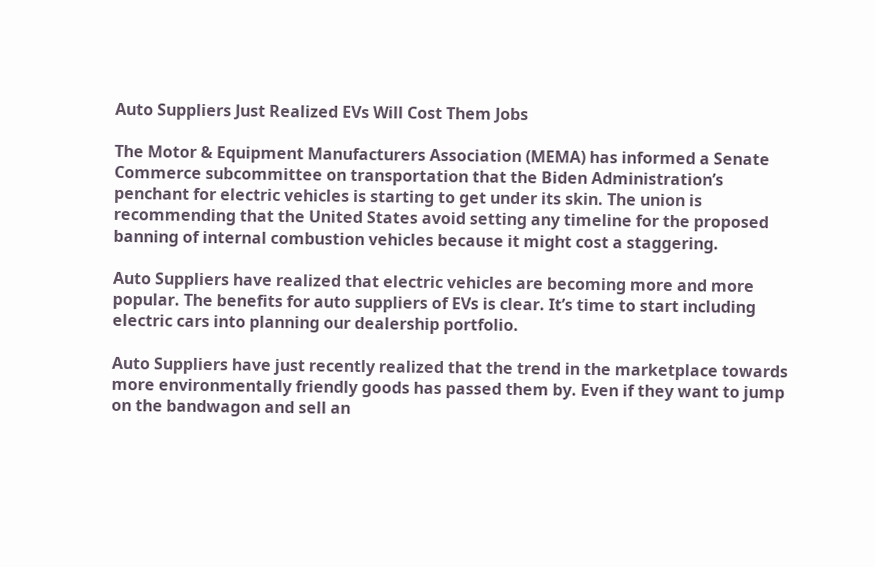Auto Suppliers Just Realized EVs Will Cost Them Jobs

The Motor & Equipment Manufacturers Association (MEMA) has informed a Senate Commerce subcommittee on transportation that the Biden Administration’s penchant for electric vehicles is starting to get under its skin. The union is recommending that the United States avoid setting any timeline for the proposed banning of internal combustion vehicles because it might cost a staggering.

Auto Suppliers have realized that electric vehicles are becoming more and more popular. The benefits for auto suppliers of EVs is clear. It’s time to start including electric cars into planning our dealership portfolio.

Auto Suppliers have just recently realized that the trend in the marketplace towards more environmentally friendly goods has passed them by. Even if they want to jump on the bandwagon and sell an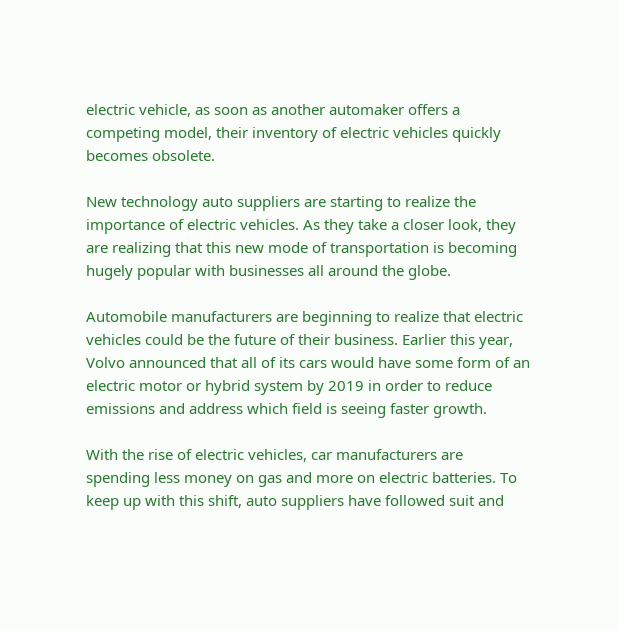electric vehicle, as soon as another automaker offers a competing model, their inventory of electric vehicles quickly becomes obsolete.

New technology auto suppliers are starting to realize the importance of electric vehicles. As they take a closer look, they are realizing that this new mode of transportation is becoming hugely popular with businesses all around the globe.

Automobile manufacturers are beginning to realize that electric vehicles could be the future of their business. Earlier this year, Volvo announced that all of its cars would have some form of an electric motor or hybrid system by 2019 in order to reduce emissions and address which field is seeing faster growth.

With the rise of electric vehicles, car manufacturers are spending less money on gas and more on electric batteries. To keep up with this shift, auto suppliers have followed suit and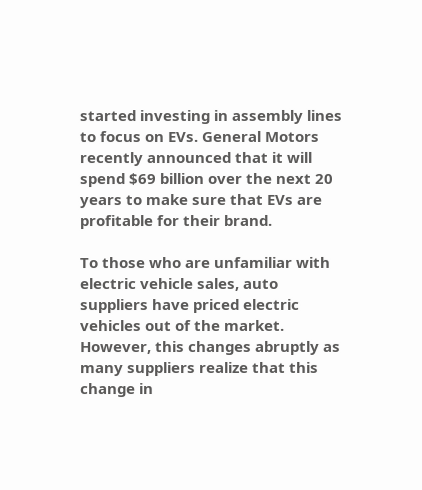started investing in assembly lines to focus on EVs. General Motors recently announced that it will spend $69 billion over the next 20 years to make sure that EVs are profitable for their brand.

To those who are unfamiliar with electric vehicle sales, auto suppliers have priced electric vehicles out of the market. However, this changes abruptly as many suppliers realize that this change in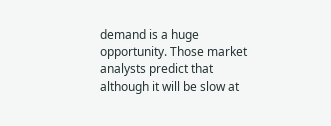demand is a huge opportunity. Those market analysts predict that although it will be slow at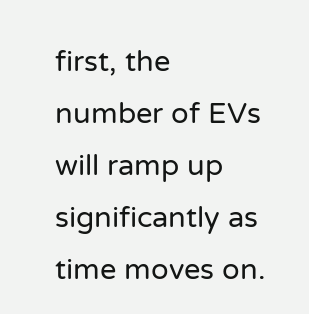first, the number of EVs will ramp up significantly as time moves on.